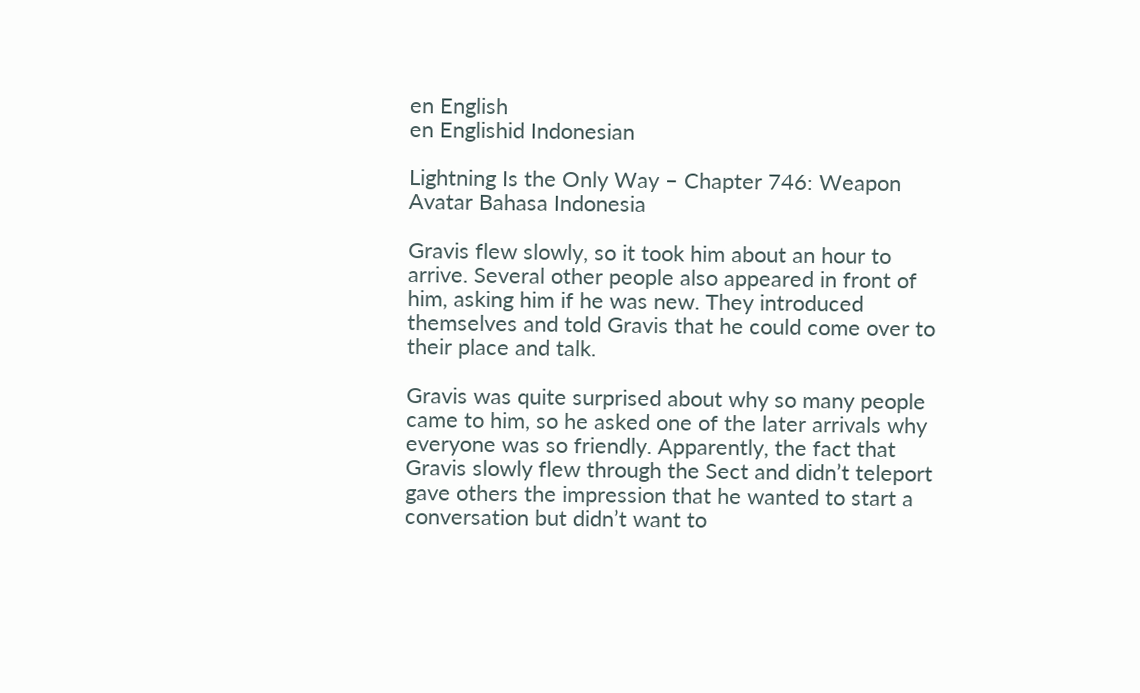en English
en Englishid Indonesian

Lightning Is the Only Way – Chapter 746: Weapon Avatar Bahasa Indonesia

Gravis flew slowly, so it took him about an hour to arrive. Several other people also appeared in front of him, asking him if he was new. They introduced themselves and told Gravis that he could come over to their place and talk.

Gravis was quite surprised about why so many people came to him, so he asked one of the later arrivals why everyone was so friendly. Apparently, the fact that Gravis slowly flew through the Sect and didn’t teleport gave others the impression that he wanted to start a conversation but didn’t want to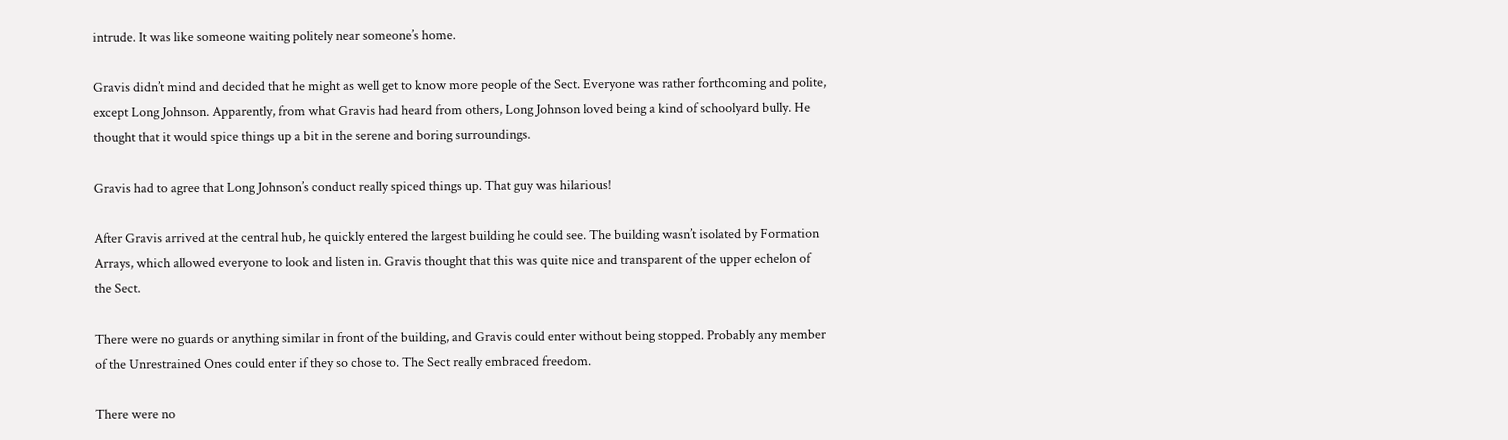intrude. It was like someone waiting politely near someone’s home.

Gravis didn’t mind and decided that he might as well get to know more people of the Sect. Everyone was rather forthcoming and polite, except Long Johnson. Apparently, from what Gravis had heard from others, Long Johnson loved being a kind of schoolyard bully. He thought that it would spice things up a bit in the serene and boring surroundings.

Gravis had to agree that Long Johnson’s conduct really spiced things up. That guy was hilarious!

After Gravis arrived at the central hub, he quickly entered the largest building he could see. The building wasn’t isolated by Formation Arrays, which allowed everyone to look and listen in. Gravis thought that this was quite nice and transparent of the upper echelon of the Sect.

There were no guards or anything similar in front of the building, and Gravis could enter without being stopped. Probably any member of the Unrestrained Ones could enter if they so chose to. The Sect really embraced freedom.

There were no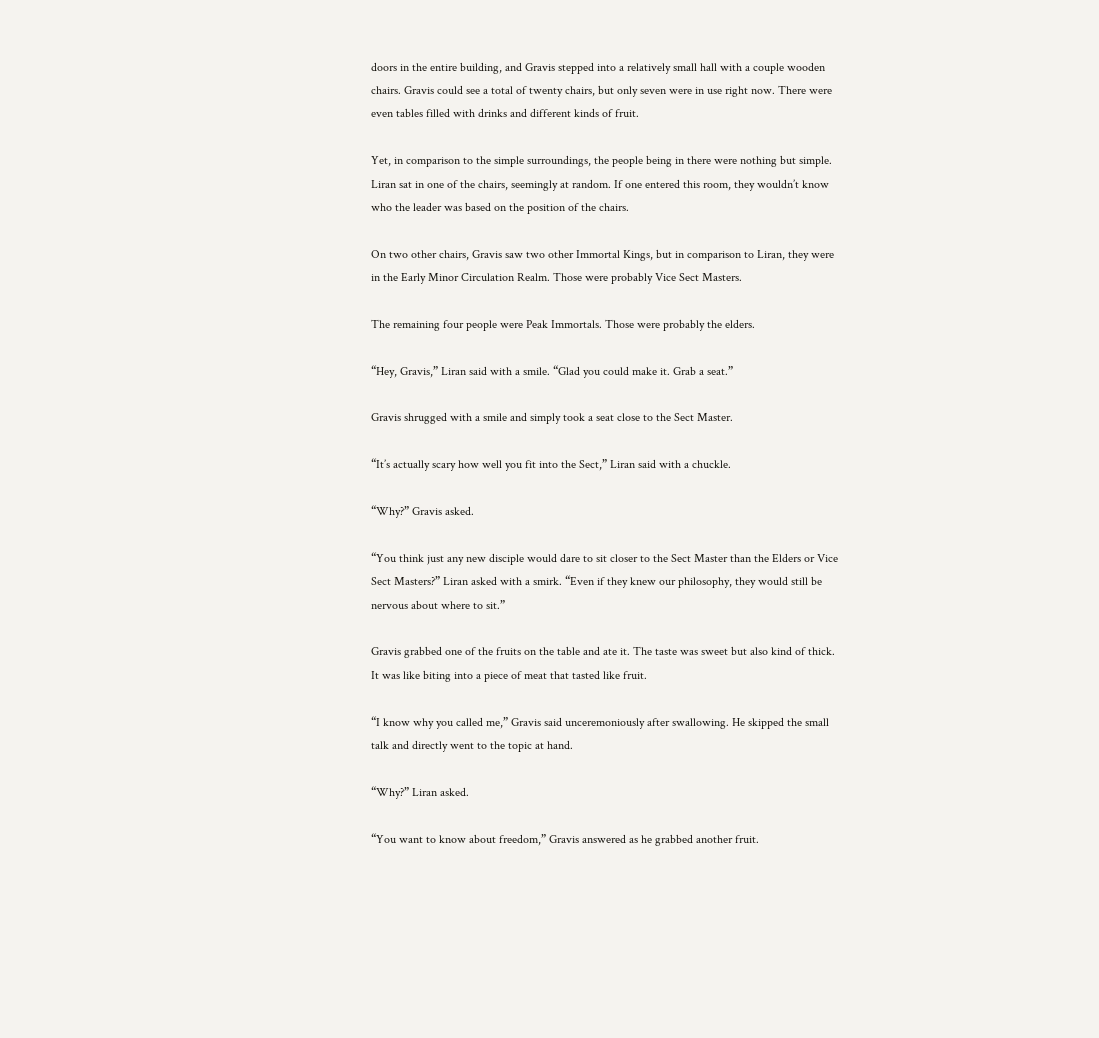doors in the entire building, and Gravis stepped into a relatively small hall with a couple wooden chairs. Gravis could see a total of twenty chairs, but only seven were in use right now. There were even tables filled with drinks and different kinds of fruit.

Yet, in comparison to the simple surroundings, the people being in there were nothing but simple. Liran sat in one of the chairs, seemingly at random. If one entered this room, they wouldn’t know who the leader was based on the position of the chairs.

On two other chairs, Gravis saw two other Immortal Kings, but in comparison to Liran, they were in the Early Minor Circulation Realm. Those were probably Vice Sect Masters.

The remaining four people were Peak Immortals. Those were probably the elders.

“Hey, Gravis,” Liran said with a smile. “Glad you could make it. Grab a seat.”

Gravis shrugged with a smile and simply took a seat close to the Sect Master.

“It’s actually scary how well you fit into the Sect,” Liran said with a chuckle.

“Why?” Gravis asked.

“You think just any new disciple would dare to sit closer to the Sect Master than the Elders or Vice Sect Masters?” Liran asked with a smirk. “Even if they knew our philosophy, they would still be nervous about where to sit.”

Gravis grabbed one of the fruits on the table and ate it. The taste was sweet but also kind of thick. It was like biting into a piece of meat that tasted like fruit.

“I know why you called me,” Gravis said unceremoniously after swallowing. He skipped the small talk and directly went to the topic at hand.

“Why?” Liran asked.

“You want to know about freedom,” Gravis answered as he grabbed another fruit.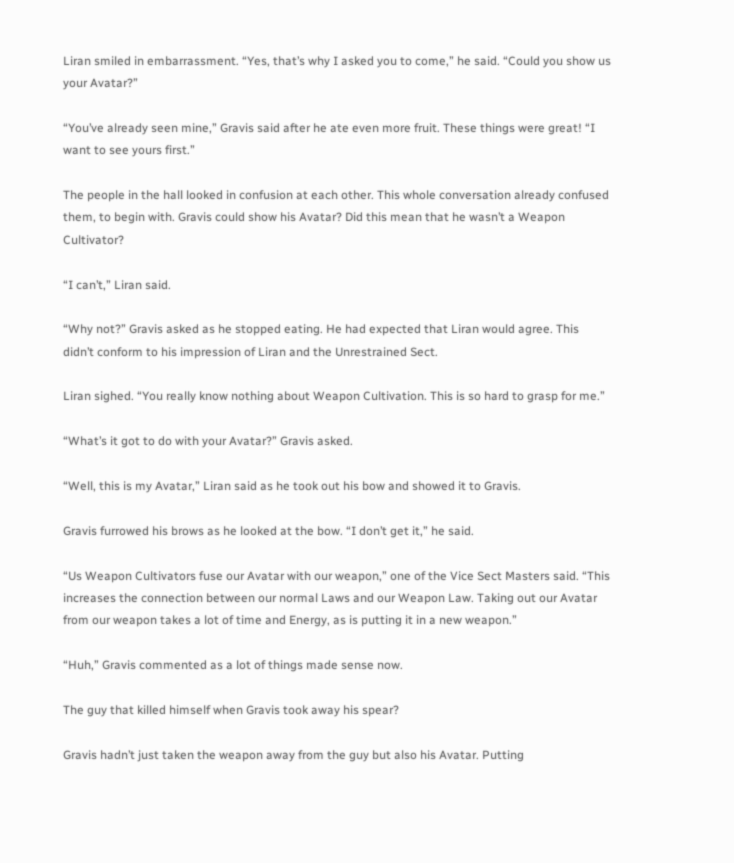Liran smiled in embarrassment. “Yes, that’s why I asked you to come,” he said. “Could you show us your Avatar?”

“You’ve already seen mine,” Gravis said after he ate even more fruit. These things were great! “I want to see yours first.”

The people in the hall looked in confusion at each other. This whole conversation already confused them, to begin with. Gravis could show his Avatar? Did this mean that he wasn’t a Weapon Cultivator?

“I can’t,” Liran said.

“Why not?” Gravis asked as he stopped eating. He had expected that Liran would agree. This didn’t conform to his impression of Liran and the Unrestrained Sect.

Liran sighed. “You really know nothing about Weapon Cultivation. This is so hard to grasp for me.”

“What’s it got to do with your Avatar?” Gravis asked.

“Well, this is my Avatar,” Liran said as he took out his bow and showed it to Gravis.

Gravis furrowed his brows as he looked at the bow. “I don’t get it,” he said.

“Us Weapon Cultivators fuse our Avatar with our weapon,” one of the Vice Sect Masters said. “This increases the connection between our normal Laws and our Weapon Law. Taking out our Avatar from our weapon takes a lot of time and Energy, as is putting it in a new weapon.”

“Huh,” Gravis commented as a lot of things made sense now.

The guy that killed himself when Gravis took away his spear?

Gravis hadn’t just taken the weapon away from the guy but also his Avatar. Putting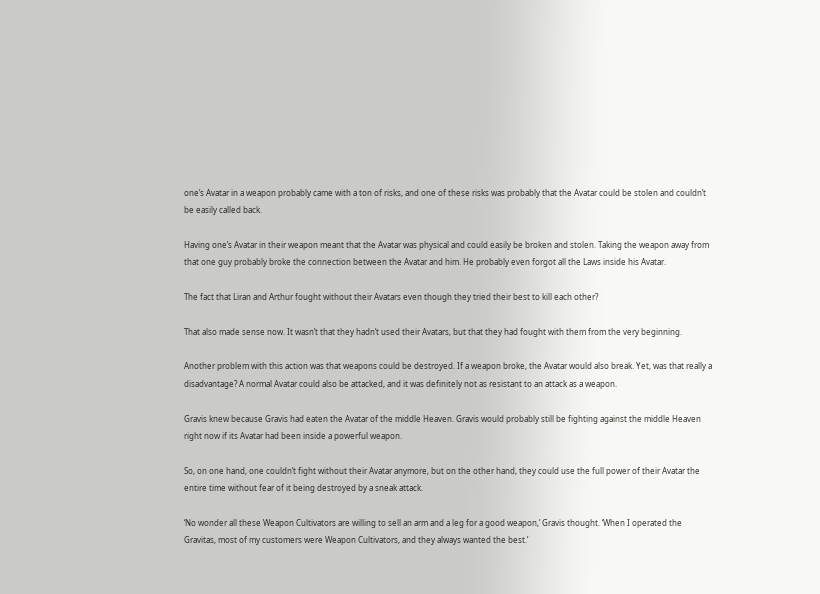one’s Avatar in a weapon probably came with a ton of risks, and one of these risks was probably that the Avatar could be stolen and couldn’t be easily called back.

Having one’s Avatar in their weapon meant that the Avatar was physical and could easily be broken and stolen. Taking the weapon away from that one guy probably broke the connection between the Avatar and him. He probably even forgot all the Laws inside his Avatar.

The fact that Liran and Arthur fought without their Avatars even though they tried their best to kill each other?

That also made sense now. It wasn’t that they hadn’t used their Avatars, but that they had fought with them from the very beginning.

Another problem with this action was that weapons could be destroyed. If a weapon broke, the Avatar would also break. Yet, was that really a disadvantage? A normal Avatar could also be attacked, and it was definitely not as resistant to an attack as a weapon.

Gravis knew because Gravis had eaten the Avatar of the middle Heaven. Gravis would probably still be fighting against the middle Heaven right now if its Avatar had been inside a powerful weapon.

So, on one hand, one couldn’t fight without their Avatar anymore, but on the other hand, they could use the full power of their Avatar the entire time without fear of it being destroyed by a sneak attack.

‘No wonder all these Weapon Cultivators are willing to sell an arm and a leg for a good weapon,’ Gravis thought. ‘When I operated the Gravitas, most of my customers were Weapon Cultivators, and they always wanted the best.’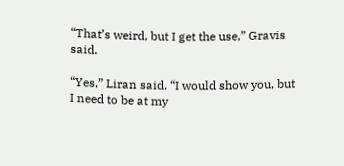“That’s weird, but I get the use,” Gravis said.

“Yes,” Liran said. “I would show you, but I need to be at my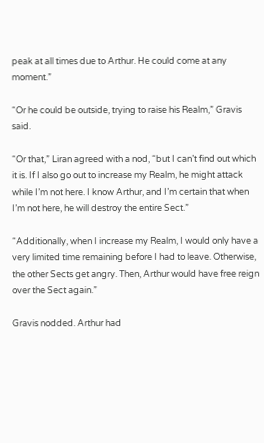peak at all times due to Arthur. He could come at any moment.”

“Or he could be outside, trying to raise his Realm,” Gravis said.

“Or that,” Liran agreed with a nod, “but I can’t find out which it is. If I also go out to increase my Realm, he might attack while I’m not here. I know Arthur, and I’m certain that when I’m not here, he will destroy the entire Sect.”

“Additionally, when I increase my Realm, I would only have a very limited time remaining before I had to leave. Otherwise, the other Sects get angry. Then, Arthur would have free reign over the Sect again.”

Gravis nodded. Arthur had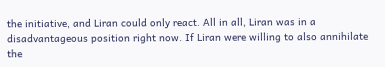the initiative, and Liran could only react. All in all, Liran was in a disadvantageous position right now. If Liran were willing to also annihilate the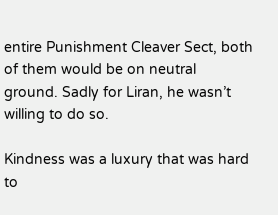entire Punishment Cleaver Sect, both of them would be on neutral ground. Sadly for Liran, he wasn’t willing to do so.

Kindness was a luxury that was hard to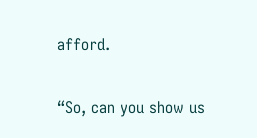afford.

“So, can you show us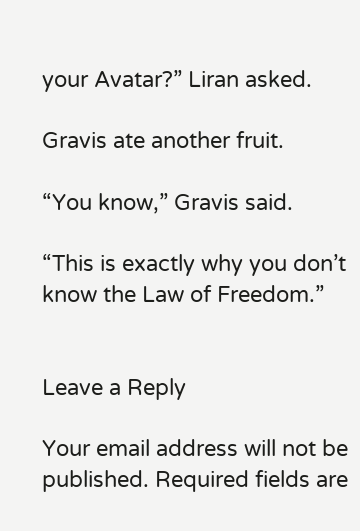your Avatar?” Liran asked.

Gravis ate another fruit.

“You know,” Gravis said.

“This is exactly why you don’t know the Law of Freedom.”


Leave a Reply

Your email address will not be published. Required fields are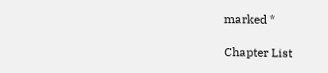marked *

Chapter List